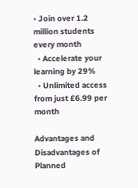• Join over 1.2 million students every month
  • Accelerate your learning by 29%
  • Unlimited access from just £6.99 per month

Advantages and Disadvantages of Planned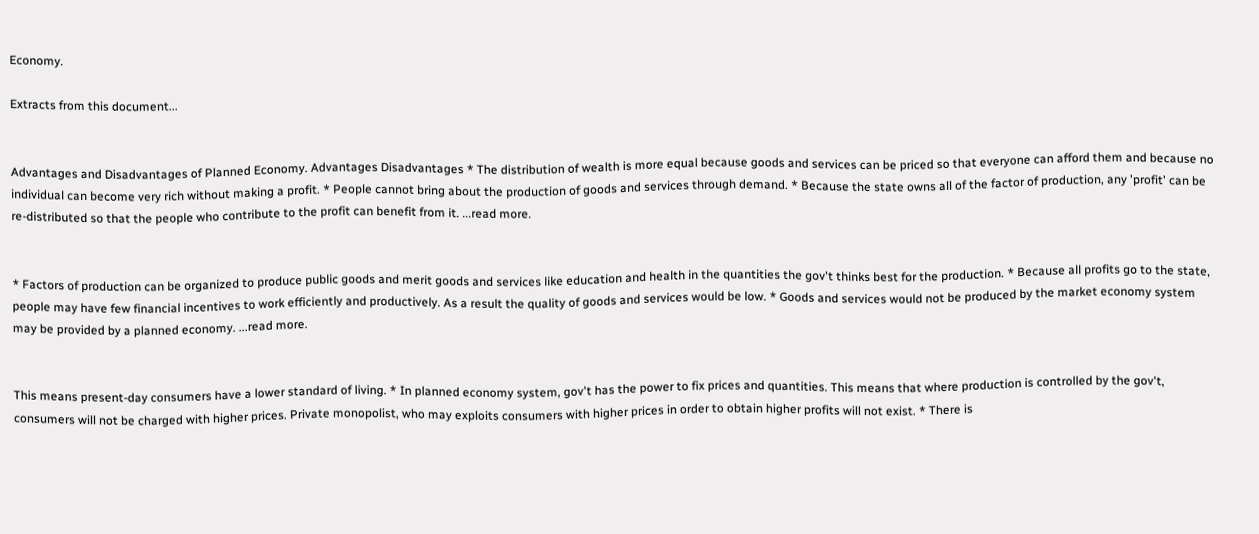Economy.

Extracts from this document...


Advantages and Disadvantages of Planned Economy. Advantages Disadvantages * The distribution of wealth is more equal because goods and services can be priced so that everyone can afford them and because no individual can become very rich without making a profit. * People cannot bring about the production of goods and services through demand. * Because the state owns all of the factor of production, any 'profit' can be re-distributed so that the people who contribute to the profit can benefit from it. ...read more.


* Factors of production can be organized to produce public goods and merit goods and services like education and health in the quantities the gov't thinks best for the production. * Because all profits go to the state, people may have few financial incentives to work efficiently and productively. As a result the quality of goods and services would be low. * Goods and services would not be produced by the market economy system may be provided by a planned economy. ...read more.


This means present-day consumers have a lower standard of living. * In planned economy system, gov't has the power to fix prices and quantities. This means that where production is controlled by the gov't, consumers will not be charged with higher prices. Private monopolist, who may exploits consumers with higher prices in order to obtain higher profits will not exist. * There is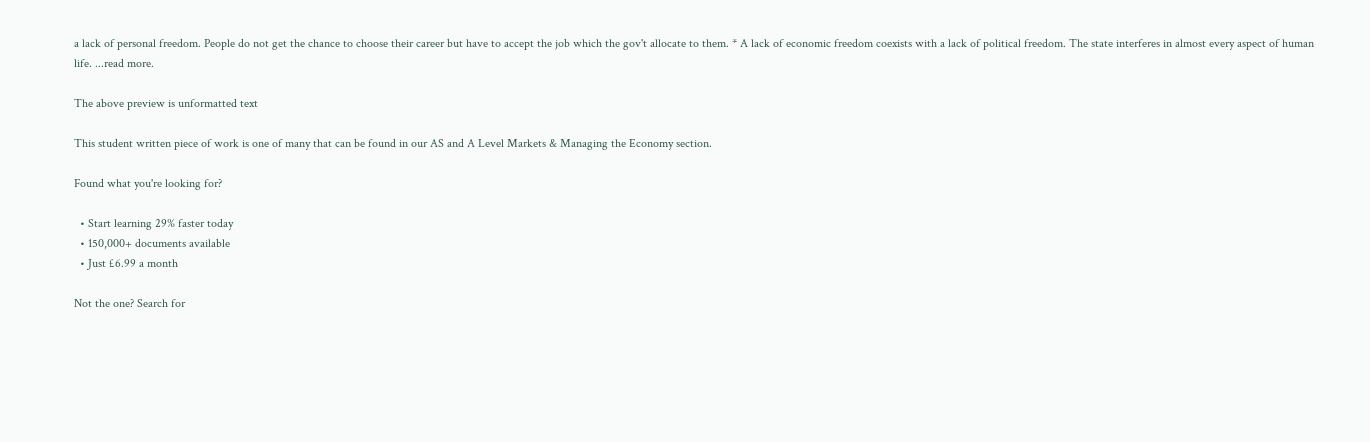a lack of personal freedom. People do not get the chance to choose their career but have to accept the job which the gov't allocate to them. * A lack of economic freedom coexists with a lack of political freedom. The state interferes in almost every aspect of human life. ...read more.

The above preview is unformatted text

This student written piece of work is one of many that can be found in our AS and A Level Markets & Managing the Economy section.

Found what you're looking for?

  • Start learning 29% faster today
  • 150,000+ documents available
  • Just £6.99 a month

Not the one? Search for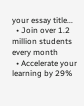your essay title...
  • Join over 1.2 million students every month
  • Accelerate your learning by 29%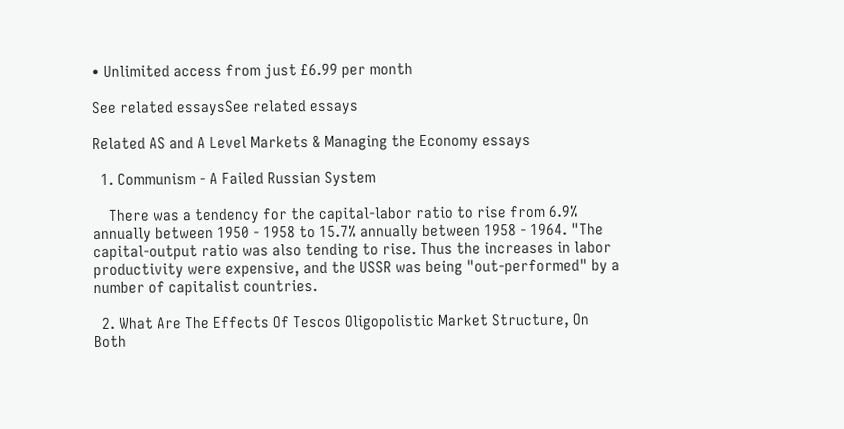• Unlimited access from just £6.99 per month

See related essaysSee related essays

Related AS and A Level Markets & Managing the Economy essays

  1. Communism - A Failed Russian System

    There was a tendency for the capital-labor ratio to rise from 6.9% annually between 1950 - 1958 to 15.7% annually between 1958 - 1964. "The capital-output ratio was also tending to rise. Thus the increases in labor productivity were expensive, and the USSR was being "out-performed" by a number of capitalist countries.

  2. What Are The Effects Of Tescos Oligopolistic Market Structure, On Both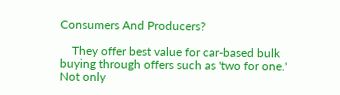Consumers And Producers?

    They offer best value for car-based bulk buying through offers such as 'two for one.' Not only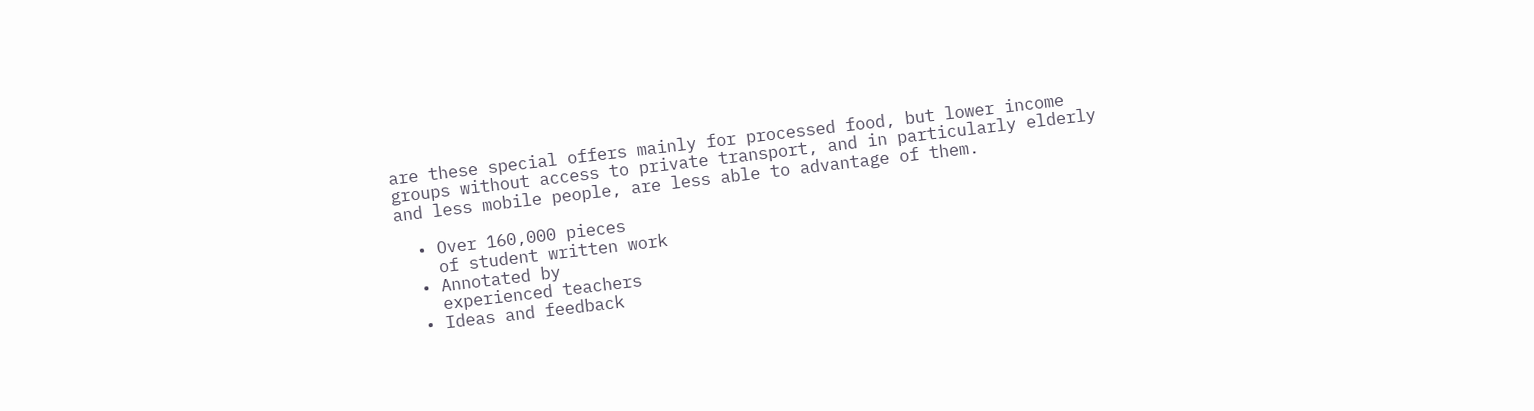are these special offers mainly for processed food, but lower income groups without access to private transport, and in particularly elderly and less mobile people, are less able to advantage of them.

  • Over 160,000 pieces
    of student written work
  • Annotated by
    experienced teachers
  • Ideas and feedback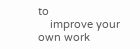to
    improve your own work